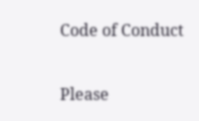Code of Conduct

Please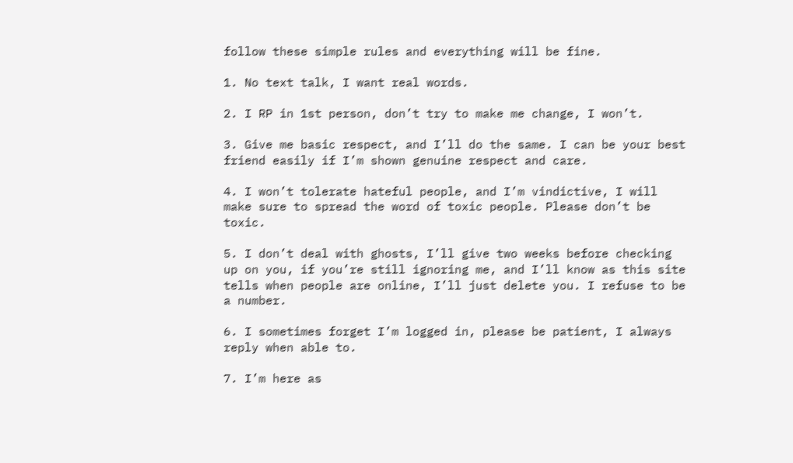follow these simple rules and everything will be fine.

1. No text talk, I want real words.

2. I RP in 1st person, don’t try to make me change, I won’t.

3. Give me basic respect, and I’ll do the same. I can be your best friend easily if I’m shown genuine respect and care.

4. I won’t tolerate hateful people, and I’m vindictive, I will make sure to spread the word of toxic people. Please don’t be toxic.

5. I don’t deal with ghosts, I’ll give two weeks before checking up on you, if you’re still ignoring me, and I’ll know as this site tells when people are online, I’ll just delete you. I refuse to be a number.

6. I sometimes forget I’m logged in, please be patient, I always reply when able to.

7. I’m here as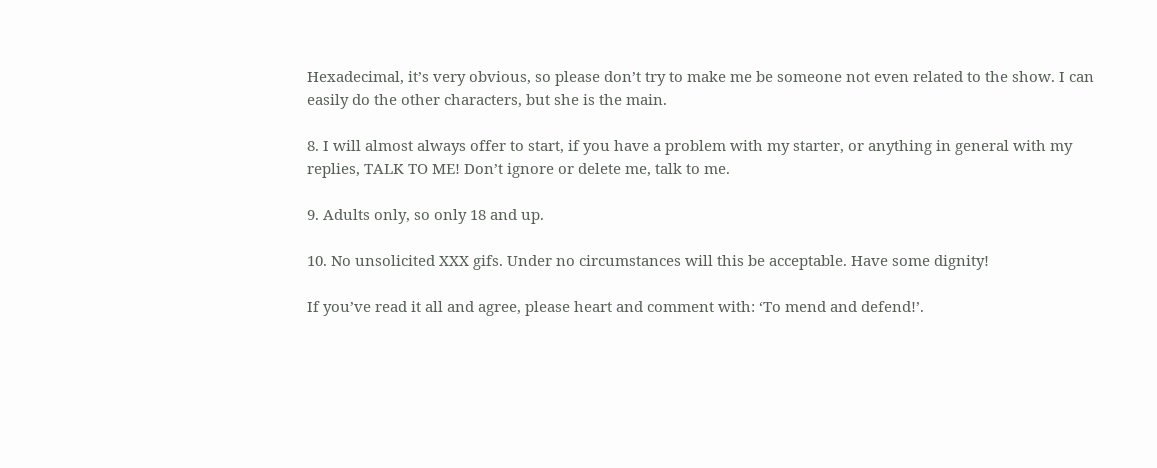Hexadecimal, it’s very obvious, so please don’t try to make me be someone not even related to the show. I can easily do the other characters, but she is the main.

8. I will almost always offer to start, if you have a problem with my starter, or anything in general with my replies, TALK TO ME! Don’t ignore or delete me, talk to me.

9. Adults only, so only 18 and up.

10. No unsolicited XXX gifs. Under no circumstances will this be acceptable. Have some dignity!

If you’ve read it all and agree, please heart and comment with: ‘To mend and defend!’.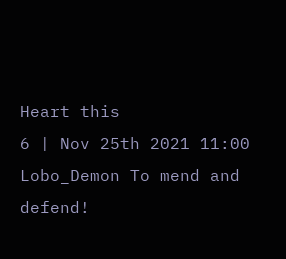Heart this
6 | Nov 25th 2021 11:00
Lobo_Demon To mend and defend!